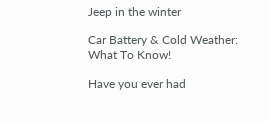Jeep in the winter

Car Battery & Cold Weather: What To Know!

Have you ever had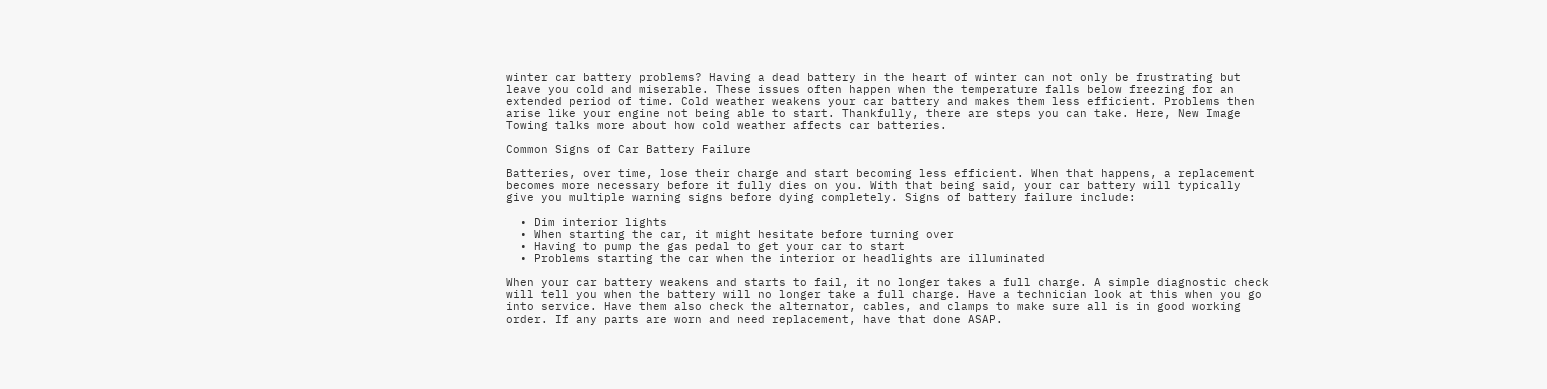winter car battery problems? Having a dead battery in the heart of winter can not only be frustrating but leave you cold and miserable. These issues often happen when the temperature falls below freezing for an extended period of time. Cold weather weakens your car battery and makes them less efficient. Problems then arise like your engine not being able to start. Thankfully, there are steps you can take. Here, New Image Towing talks more about how cold weather affects car batteries.

Common Signs of Car Battery Failure

Batteries, over time, lose their charge and start becoming less efficient. When that happens, a replacement becomes more necessary before it fully dies on you. With that being said, your car battery will typically give you multiple warning signs before dying completely. Signs of battery failure include:

  • Dim interior lights
  • When starting the car, it might hesitate before turning over
  • Having to pump the gas pedal to get your car to start
  • Problems starting the car when the interior or headlights are illuminated

When your car battery weakens and starts to fail, it no longer takes a full charge. A simple diagnostic check will tell you when the battery will no longer take a full charge. Have a technician look at this when you go into service. Have them also check the alternator, cables, and clamps to make sure all is in good working order. If any parts are worn and need replacement, have that done ASAP.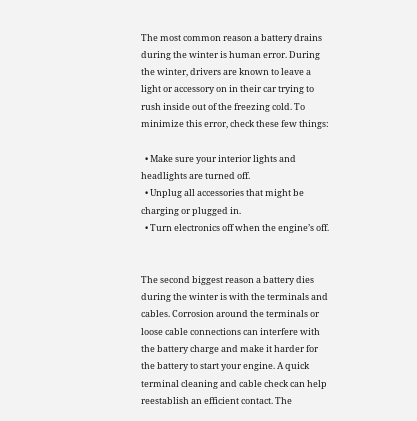The most common reason a battery drains during the winter is human error. During the winter, drivers are known to leave a light or accessory on in their car trying to rush inside out of the freezing cold. To minimize this error, check these few things:

  • Make sure your interior lights and headlights are turned off.
  • Unplug all accessories that might be charging or plugged in.
  • Turn electronics off when the engine’s off.


The second biggest reason a battery dies during the winter is with the terminals and cables. Corrosion around the terminals or loose cable connections can interfere with the battery charge and make it harder for the battery to start your engine. A quick terminal cleaning and cable check can help reestablish an efficient contact. The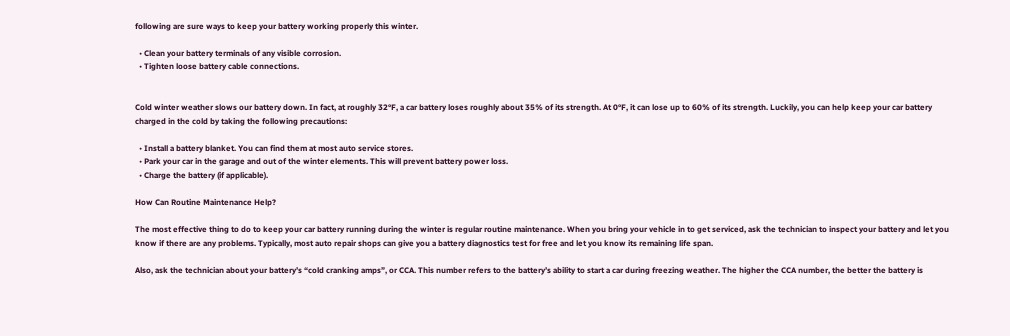following are sure ways to keep your battery working properly this winter.

  • Clean your battery terminals of any visible corrosion.
  • Tighten loose battery cable connections.


Cold winter weather slows our battery down. In fact, at roughly 32°F, a car battery loses roughly about 35% of its strength. At 0°F, it can lose up to 60% of its strength. Luckily, you can help keep your car battery charged in the cold by taking the following precautions:

  • Install a battery blanket. You can find them at most auto service stores.
  • Park your car in the garage and out of the winter elements. This will prevent battery power loss.
  • Charge the battery (if applicable).

How Can Routine Maintenance Help?

The most effective thing to do to keep your car battery running during the winter is regular routine maintenance. When you bring your vehicle in to get serviced, ask the technician to inspect your battery and let you know if there are any problems. Typically, most auto repair shops can give you a battery diagnostics test for free and let you know its remaining life span.

Also, ask the technician about your battery’s “cold cranking amps”, or CCA. This number refers to the battery’s ability to start a car during freezing weather. The higher the CCA number, the better the battery is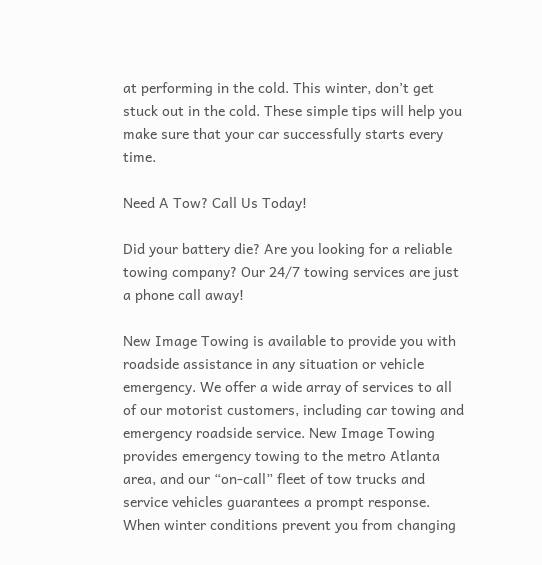at performing in the cold. This winter, don’t get stuck out in the cold. These simple tips will help you make sure that your car successfully starts every time.

Need A Tow? Call Us Today!

Did your battery die? Are you looking for a reliable towing company? Our 24/7 towing services are just a phone call away!

New Image Towing is available to provide you with roadside assistance in any situation or vehicle emergency. We offer a wide array of services to all of our motorist customers, including car towing and emergency roadside service. New Image Towing provides emergency towing to the metro Atlanta area, and our “on-call” fleet of tow trucks and service vehicles guarantees a prompt response. When winter conditions prevent you from changing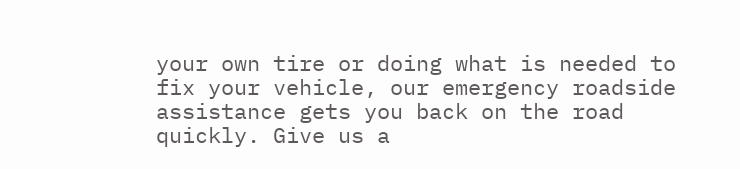your own tire or doing what is needed to fix your vehicle, our emergency roadside assistance gets you back on the road quickly. Give us a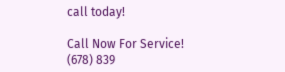call today!

Call Now For Service! (678) 839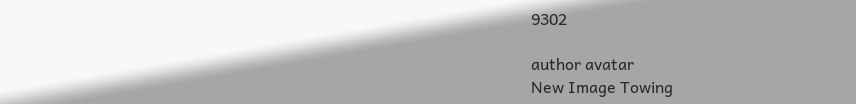9302

author avatar
New Image Towing